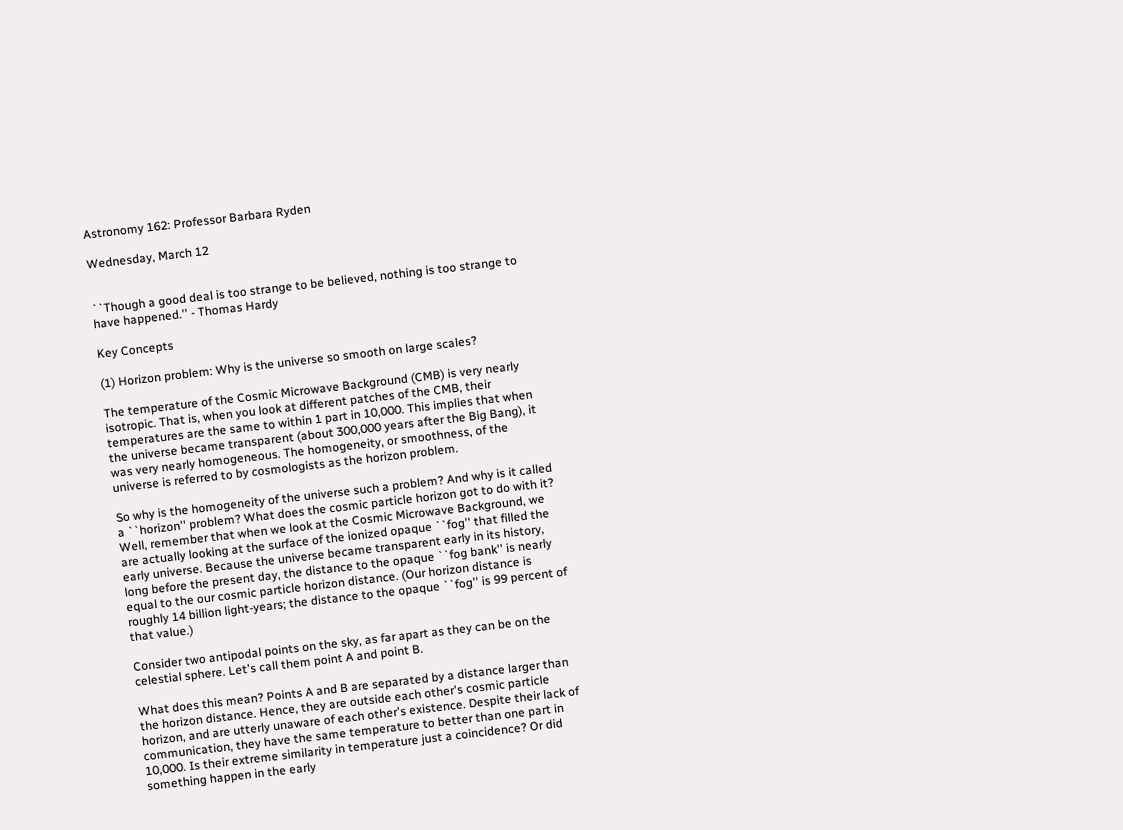Astronomy 162: Professor Barbara Ryden

Wednesday, March 12


``Though a good deal is too strange to be believed, nothing is too strange to have happened.'' - Thomas Hardy

Key Concepts

(1) Horizon problem: Why is the universe so smooth on large scales?

The temperature of the Cosmic Microwave Background (CMB) is very nearly isotropic. That is, when you look at different patches of the CMB, their temperatures are the same to within 1 part in 10,000. This implies that when the universe became transparent (about 300,000 years after the Big Bang), it was very nearly homogeneous. The homogeneity, or smoothness, of the universe is referred to by cosmologists as the horizon problem.

So why is the homogeneity of the universe such a problem? And why is it called a ``horizon'' problem? What does the cosmic particle horizon got to do with it? Well, remember that when we look at the Cosmic Microwave Background, we are actually looking at the surface of the ionized opaque ``fog'' that filled the early universe. Because the universe became transparent early in its history, long before the present day, the distance to the opaque ``fog bank'' is nearly equal to the our cosmic particle horizon distance. (Our horizon distance is roughly 14 billion light-years; the distance to the opaque ``fog'' is 99 percent of that value.)

Consider two antipodal points on the sky, as far apart as they can be on the celestial sphere. Let's call them point A and point B.

What does this mean? Points A and B are separated by a distance larger than the horizon distance. Hence, they are outside each other's cosmic particle horizon, and are utterly unaware of each other's existence. Despite their lack of communication, they have the same temperature to better than one part in 10,000. Is their extreme similarity in temperature just a coincidence? Or did something happen in the early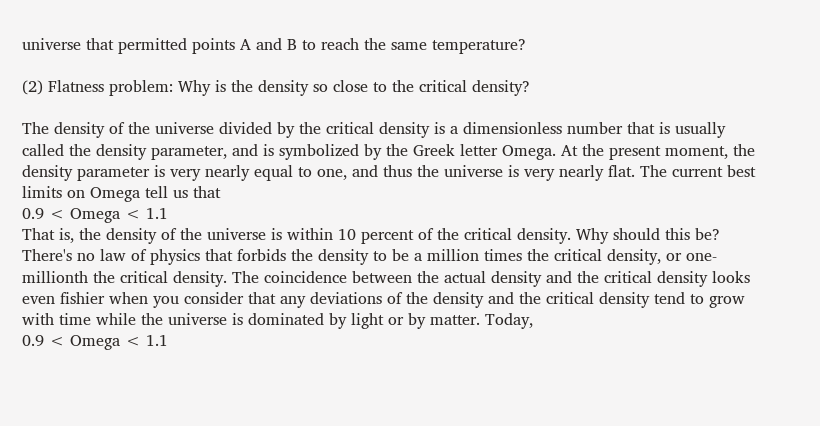universe that permitted points A and B to reach the same temperature?

(2) Flatness problem: Why is the density so close to the critical density?

The density of the universe divided by the critical density is a dimensionless number that is usually called the density parameter, and is symbolized by the Greek letter Omega. At the present moment, the density parameter is very nearly equal to one, and thus the universe is very nearly flat. The current best limits on Omega tell us that
0.9 < Omega < 1.1
That is, the density of the universe is within 10 percent of the critical density. Why should this be? There's no law of physics that forbids the density to be a million times the critical density, or one-millionth the critical density. The coincidence between the actual density and the critical density looks even fishier when you consider that any deviations of the density and the critical density tend to grow with time while the universe is dominated by light or by matter. Today,
0.9 < Omega < 1.1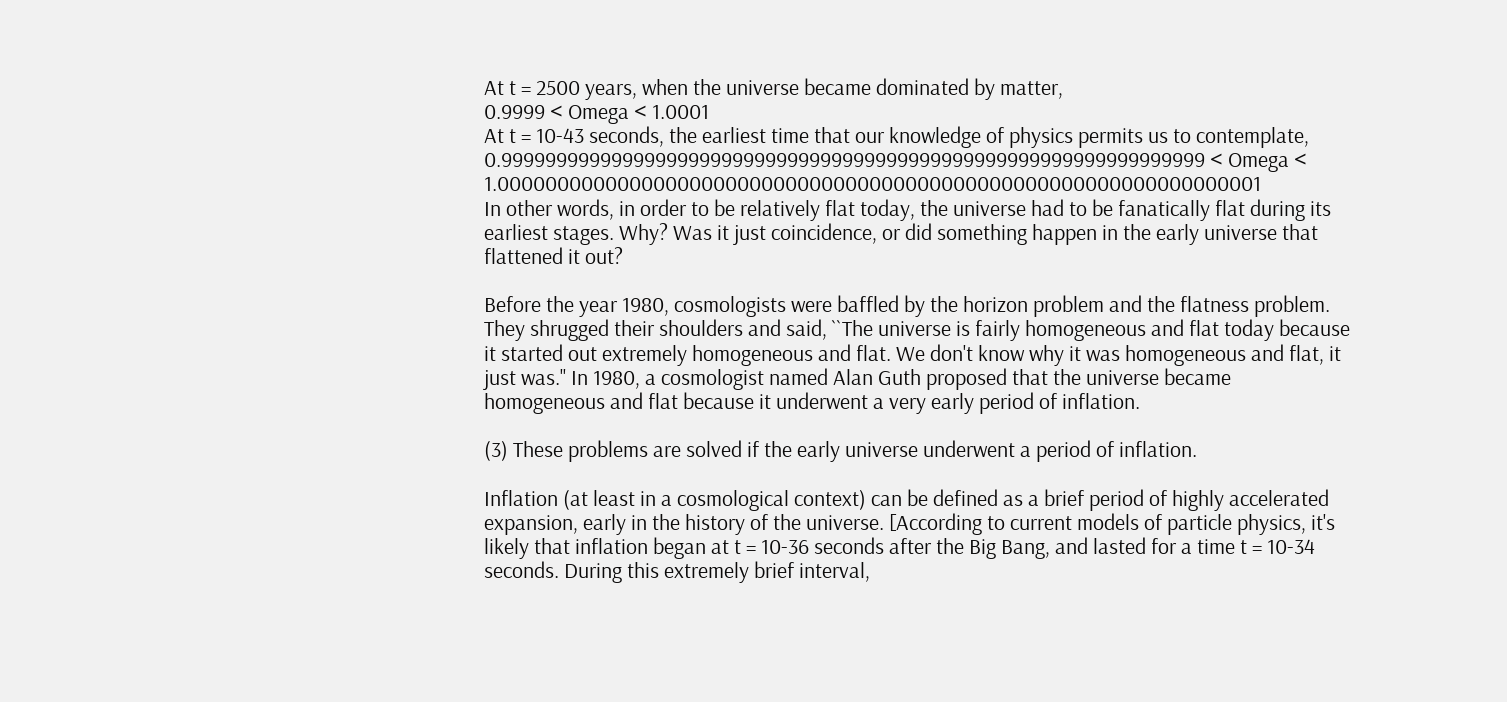At t = 2500 years, when the universe became dominated by matter,
0.9999 < Omega < 1.0001
At t = 10-43 seconds, the earliest time that our knowledge of physics permits us to contemplate,
0.9999999999999999999999999999999999999999999999999999999999999999 < Omega < 1.0000000000000000000000000000000000000000000000000000000000000001
In other words, in order to be relatively flat today, the universe had to be fanatically flat during its earliest stages. Why? Was it just coincidence, or did something happen in the early universe that flattened it out?

Before the year 1980, cosmologists were baffled by the horizon problem and the flatness problem. They shrugged their shoulders and said, ``The universe is fairly homogeneous and flat today because it started out extremely homogeneous and flat. We don't know why it was homogeneous and flat, it just was.'' In 1980, a cosmologist named Alan Guth proposed that the universe became homogeneous and flat because it underwent a very early period of inflation.

(3) These problems are solved if the early universe underwent a period of inflation.

Inflation (at least in a cosmological context) can be defined as a brief period of highly accelerated expansion, early in the history of the universe. [According to current models of particle physics, it's likely that inflation began at t = 10-36 seconds after the Big Bang, and lasted for a time t = 10-34 seconds. During this extremely brief interval,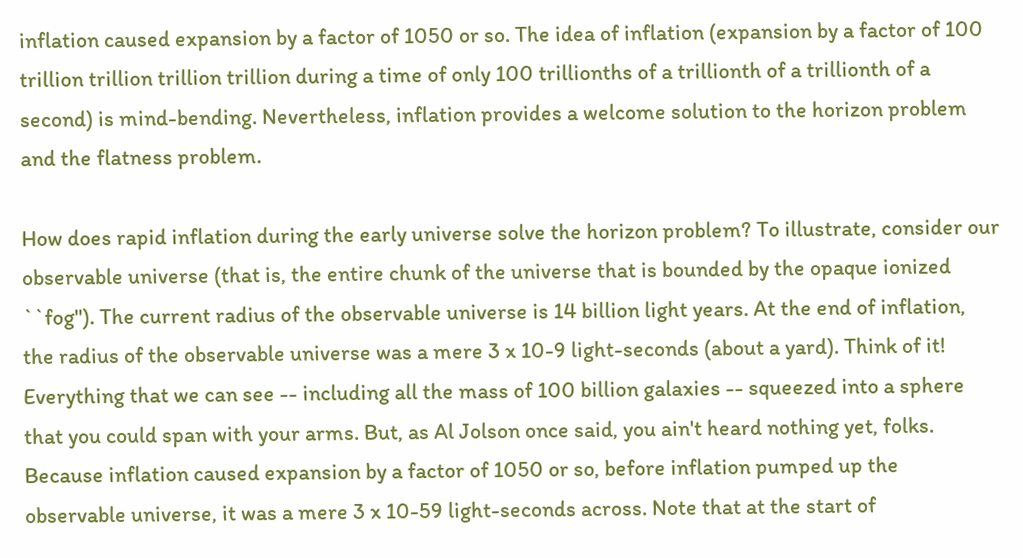inflation caused expansion by a factor of 1050 or so. The idea of inflation (expansion by a factor of 100 trillion trillion trillion trillion during a time of only 100 trillionths of a trillionth of a trillionth of a second) is mind-bending. Nevertheless, inflation provides a welcome solution to the horizon problem and the flatness problem.

How does rapid inflation during the early universe solve the horizon problem? To illustrate, consider our observable universe (that is, the entire chunk of the universe that is bounded by the opaque ionized ``fog''). The current radius of the observable universe is 14 billion light years. At the end of inflation, the radius of the observable universe was a mere 3 x 10-9 light-seconds (about a yard). Think of it! Everything that we can see -- including all the mass of 100 billion galaxies -- squeezed into a sphere that you could span with your arms. But, as Al Jolson once said, you ain't heard nothing yet, folks. Because inflation caused expansion by a factor of 1050 or so, before inflation pumped up the observable universe, it was a mere 3 x 10-59 light-seconds across. Note that at the start of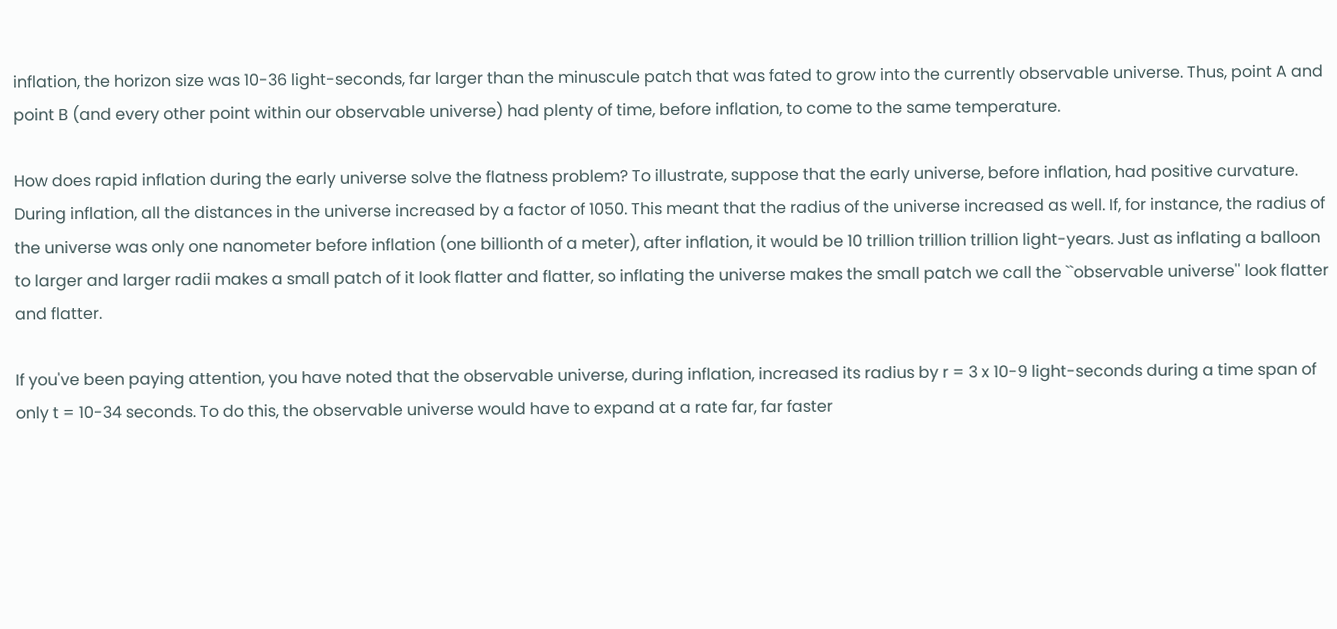inflation, the horizon size was 10-36 light-seconds, far larger than the minuscule patch that was fated to grow into the currently observable universe. Thus, point A and point B (and every other point within our observable universe) had plenty of time, before inflation, to come to the same temperature.

How does rapid inflation during the early universe solve the flatness problem? To illustrate, suppose that the early universe, before inflation, had positive curvature. During inflation, all the distances in the universe increased by a factor of 1050. This meant that the radius of the universe increased as well. If, for instance, the radius of the universe was only one nanometer before inflation (one billionth of a meter), after inflation, it would be 10 trillion trillion trillion light-years. Just as inflating a balloon to larger and larger radii makes a small patch of it look flatter and flatter, so inflating the universe makes the small patch we call the ``observable universe'' look flatter and flatter.

If you've been paying attention, you have noted that the observable universe, during inflation, increased its radius by r = 3 x 10-9 light-seconds during a time span of only t = 10-34 seconds. To do this, the observable universe would have to expand at a rate far, far faster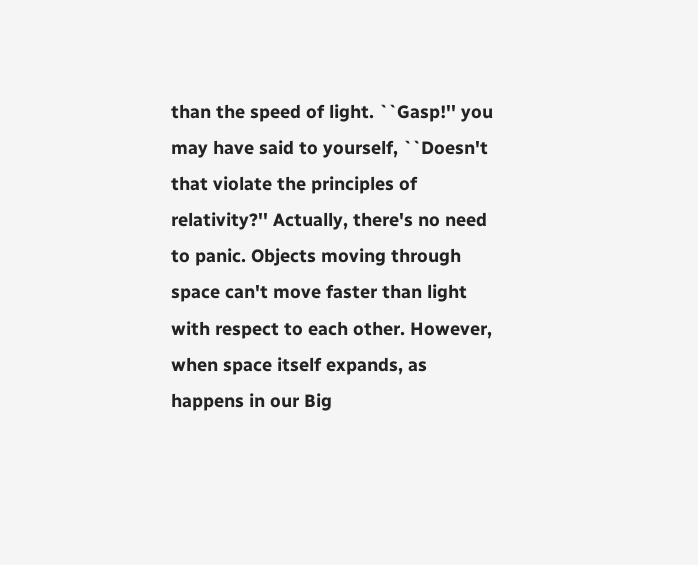than the speed of light. ``Gasp!'' you may have said to yourself, ``Doesn't that violate the principles of relativity?'' Actually, there's no need to panic. Objects moving through space can't move faster than light with respect to each other. However, when space itself expands, as happens in our Big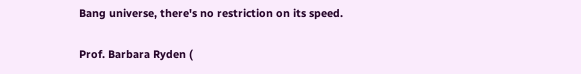Bang universe, there's no restriction on its speed.

Prof. Barbara Ryden (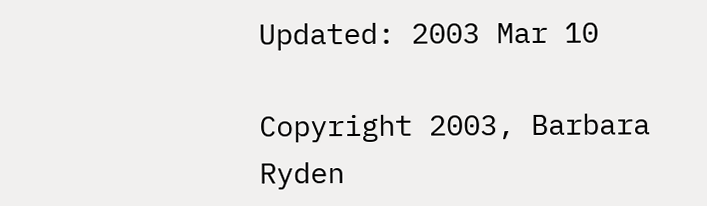Updated: 2003 Mar 10

Copyright 2003, Barbara Ryden